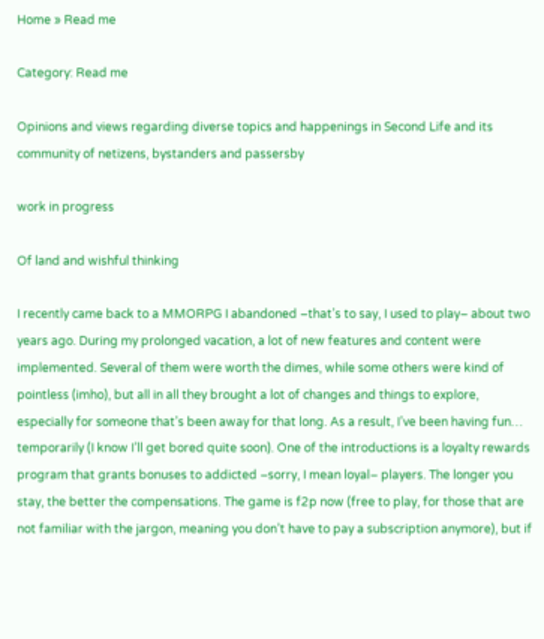Home » Read me

Category: Read me

Opinions and views regarding diverse topics and happenings in Second Life and its community of netizens, bystanders and passersby

work in progress

Of land and wishful thinking

I recently came back to a MMORPG I abandoned –that’s to say, I used to play– about two years ago. During my prolonged vacation, a lot of new features and content were implemented. Several of them were worth the dimes, while some others were kind of pointless (imho), but all in all they brought a lot of changes and things to explore, especially for someone that’s been away for that long. As a result, I’ve been having fun… temporarily (I know I’ll get bored quite soon). One of the introductions is a loyalty rewards program that grants bonuses to addicted –sorry, I mean loyal– players. The longer you stay, the better the compensations. The game is f2p now (free to play, for those that are not familiar with the jargon, meaning you don’t have to pay a subscription anymore), but if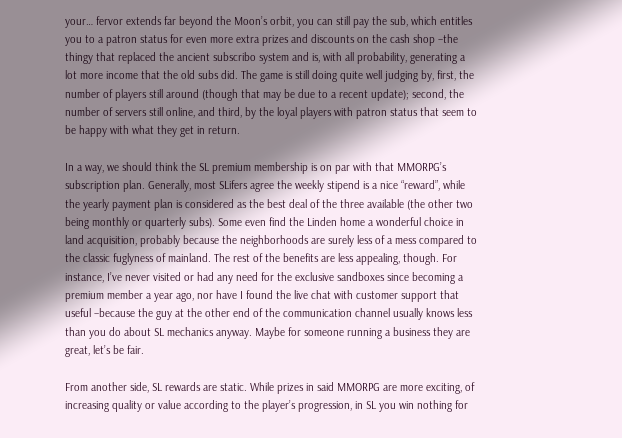your… fervor extends far beyond the Moon’s orbit, you can still pay the sub, which entitles you to a patron status for even more extra prizes and discounts on the cash shop –the thingy that replaced the ancient subscribo system and is, with all probability, generating a lot more income that the old subs did. The game is still doing quite well judging by, first, the number of players still around (though that may be due to a recent update); second, the number of servers still online, and third, by the loyal players with patron status that seem to be happy with what they get in return.

In a way, we should think the SL premium membership is on par with that MMORPG’s subscription plan. Generally, most SLifers agree the weekly stipend is a nice “reward”, while the yearly payment plan is considered as the best deal of the three available (the other two being monthly or quarterly subs). Some even find the Linden home a wonderful choice in land acquisition, probably because the neighborhoods are surely less of a mess compared to the classic fuglyness of mainland. The rest of the benefits are less appealing, though. For instance, I’ve never visited or had any need for the exclusive sandboxes since becoming a premium member a year ago, nor have I found the live chat with customer support that useful –because the guy at the other end of the communication channel usually knows less than you do about SL mechanics anyway. Maybe for someone running a business they are great, let’s be fair.

From another side, SL rewards are static. While prizes in said MMORPG are more exciting, of increasing quality or value according to the player’s progression, in SL you win nothing for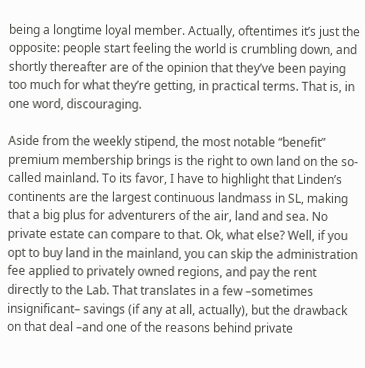being a longtime loyal member. Actually, oftentimes it’s just the opposite: people start feeling the world is crumbling down, and shortly thereafter are of the opinion that they’ve been paying too much for what they’re getting, in practical terms. That is, in one word, discouraging.

Aside from the weekly stipend, the most notable “benefit” premium membership brings is the right to own land on the so-called mainland. To its favor, I have to highlight that Linden’s continents are the largest continuous landmass in SL, making that a big plus for adventurers of the air, land and sea. No private estate can compare to that. Ok, what else? Well, if you opt to buy land in the mainland, you can skip the administration fee applied to privately owned regions, and pay the rent directly to the Lab. That translates in a few –sometimes insignificant– savings (if any at all, actually), but the drawback on that deal –and one of the reasons behind private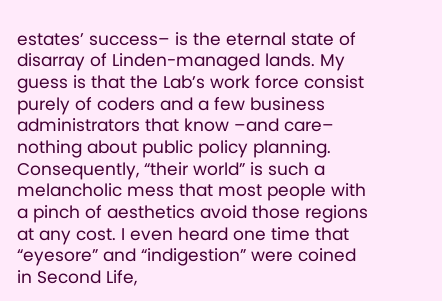estates’ success– is the eternal state of disarray of Linden-managed lands. My guess is that the Lab’s work force consist purely of coders and a few business administrators that know –and care– nothing about public policy planning. Consequently, “their world” is such a melancholic mess that most people with a pinch of aesthetics avoid those regions at any cost. I even heard one time that “eyesore” and “indigestion” were coined in Second Life,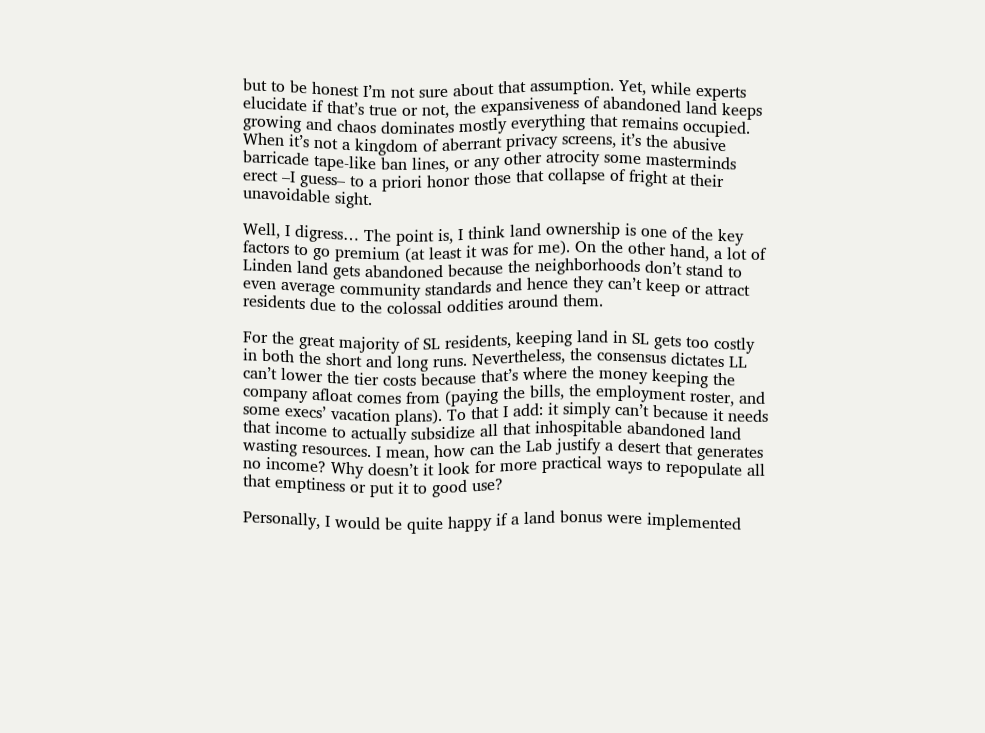but to be honest I’m not sure about that assumption. Yet, while experts elucidate if that’s true or not, the expansiveness of abandoned land keeps growing and chaos dominates mostly everything that remains occupied. When it’s not a kingdom of aberrant privacy screens, it’s the abusive barricade tape-like ban lines, or any other atrocity some masterminds erect –I guess– to a priori honor those that collapse of fright at their unavoidable sight.

Well, I digress… The point is, I think land ownership is one of the key factors to go premium (at least it was for me). On the other hand, a lot of Linden land gets abandoned because the neighborhoods don’t stand to even average community standards and hence they can’t keep or attract residents due to the colossal oddities around them.

For the great majority of SL residents, keeping land in SL gets too costly in both the short and long runs. Nevertheless, the consensus dictates LL can’t lower the tier costs because that’s where the money keeping the company afloat comes from (paying the bills, the employment roster, and some execs’ vacation plans). To that I add: it simply can’t because it needs that income to actually subsidize all that inhospitable abandoned land wasting resources. I mean, how can the Lab justify a desert that generates no income? Why doesn’t it look for more practical ways to repopulate all that emptiness or put it to good use?

Personally, I would be quite happy if a land bonus were implemented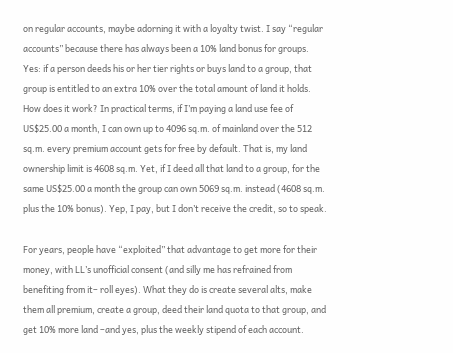on regular accounts, maybe adorning it with a loyalty twist. I say “regular accounts” because there has always been a 10% land bonus for groups. Yes: if a person deeds his or her tier rights or buys land to a group, that group is entitled to an extra 10% over the total amount of land it holds. How does it work? In practical terms, if I’m paying a land use fee of US$25.00 a month, I can own up to 4096 sq.m. of mainland over the 512 sq.m. every premium account gets for free by default. That is, my land ownership limit is 4608 sq.m. Yet, if I deed all that land to a group, for the same US$25.00 a month the group can own 5069 sq.m. instead (4608 sq.m. plus the 10% bonus). Yep, I pay, but I don’t receive the credit, so to speak.

For years, people have “exploited” that advantage to get more for their money, with LL’s unofficial consent (and silly me has refrained from benefiting from it– roll eyes). What they do is create several alts, make them all premium, create a group, deed their land quota to that group, and get 10% more land –and yes, plus the weekly stipend of each account.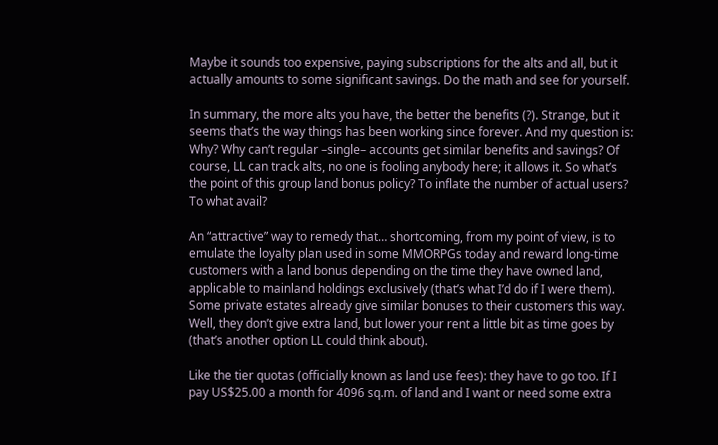Maybe it sounds too expensive, paying subscriptions for the alts and all, but it actually amounts to some significant savings. Do the math and see for yourself.

In summary, the more alts you have, the better the benefits (?). Strange, but it seems that’s the way things has been working since forever. And my question is: Why? Why can’t regular –single– accounts get similar benefits and savings? Of course, LL can track alts, no one is fooling anybody here; it allows it. So what’s the point of this group land bonus policy? To inflate the number of actual users? To what avail?

An “attractive” way to remedy that… shortcoming, from my point of view, is to emulate the loyalty plan used in some MMORPGs today and reward long-time customers with a land bonus depending on the time they have owned land, applicable to mainland holdings exclusively (that’s what I’d do if I were them). Some private estates already give similar bonuses to their customers this way. Well, they don’t give extra land, but lower your rent a little bit as time goes by (that’s another option LL could think about).

Like the tier quotas (officially known as land use fees): they have to go too. If I pay US$25.00 a month for 4096 sq.m. of land and I want or need some extra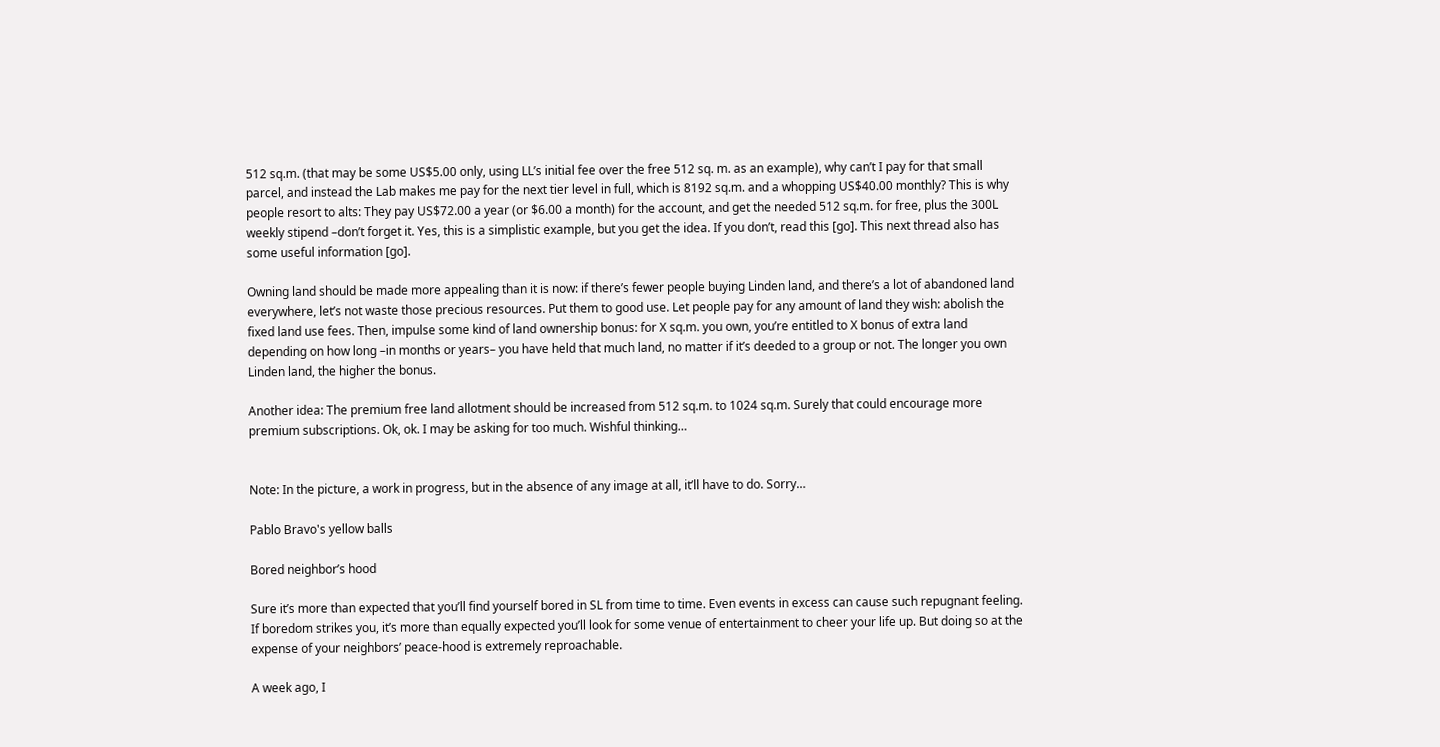512 sq.m. (that may be some US$5.00 only, using LL’s initial fee over the free 512 sq. m. as an example), why can’t I pay for that small parcel, and instead the Lab makes me pay for the next tier level in full, which is 8192 sq.m. and a whopping US$40.00 monthly? This is why people resort to alts: They pay US$72.00 a year (or $6.00 a month) for the account, and get the needed 512 sq.m. for free, plus the 300L weekly stipend –don’t forget it. Yes, this is a simplistic example, but you get the idea. If you don’t, read this [go]. This next thread also has some useful information [go].

Owning land should be made more appealing than it is now: if there’s fewer people buying Linden land, and there’s a lot of abandoned land everywhere, let’s not waste those precious resources. Put them to good use. Let people pay for any amount of land they wish: abolish the fixed land use fees. Then, impulse some kind of land ownership bonus: for X sq.m. you own, you’re entitled to X bonus of extra land depending on how long –in months or years– you have held that much land, no matter if it’s deeded to a group or not. The longer you own Linden land, the higher the bonus.

Another idea: The premium free land allotment should be increased from 512 sq.m. to 1024 sq.m. Surely that could encourage more premium subscriptions. Ok, ok. I may be asking for too much. Wishful thinking…


Note: In the picture, a work in progress, but in the absence of any image at all, it’ll have to do. Sorry…

Pablo Bravo's yellow balls

Bored neighbor’s hood

Sure it’s more than expected that you’ll find yourself bored in SL from time to time. Even events in excess can cause such repugnant feeling. If boredom strikes you, it’s more than equally expected you’ll look for some venue of entertainment to cheer your life up. But doing so at the expense of your neighbors’ peace-hood is extremely reproachable.

A week ago, I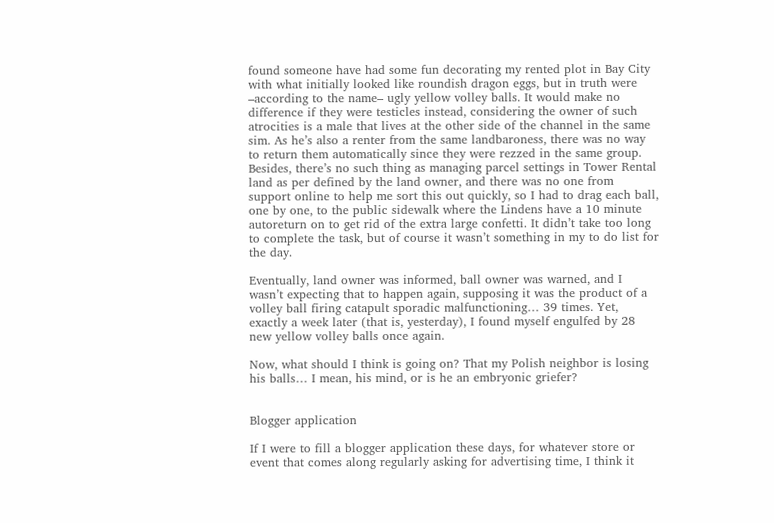found someone have had some fun decorating my rented plot in Bay City with what initially looked like roundish dragon eggs, but in truth were –according to the name– ugly yellow volley balls. It would make no difference if they were testicles instead, considering the owner of such atrocities is a male that lives at the other side of the channel in the same sim. As he’s also a renter from the same landbaroness, there was no way to return them automatically since they were rezzed in the same group. Besides, there’s no such thing as managing parcel settings in Tower Rental land as per defined by the land owner, and there was no one from support online to help me sort this out quickly, so I had to drag each ball, one by one, to the public sidewalk where the Lindens have a 10 minute autoreturn on to get rid of the extra large confetti. It didn’t take too long to complete the task, but of course it wasn’t something in my to do list for the day.

Eventually, land owner was informed, ball owner was warned, and I wasn’t expecting that to happen again, supposing it was the product of a volley ball firing catapult sporadic malfunctioning… 39 times. Yet, exactly a week later (that is, yesterday), I found myself engulfed by 28 new yellow volley balls once again.

Now, what should I think is going on? That my Polish neighbor is losing his balls… I mean, his mind, or is he an embryonic griefer?


Blogger application

If I were to fill a blogger application these days, for whatever store or event that comes along regularly asking for advertising time, I think it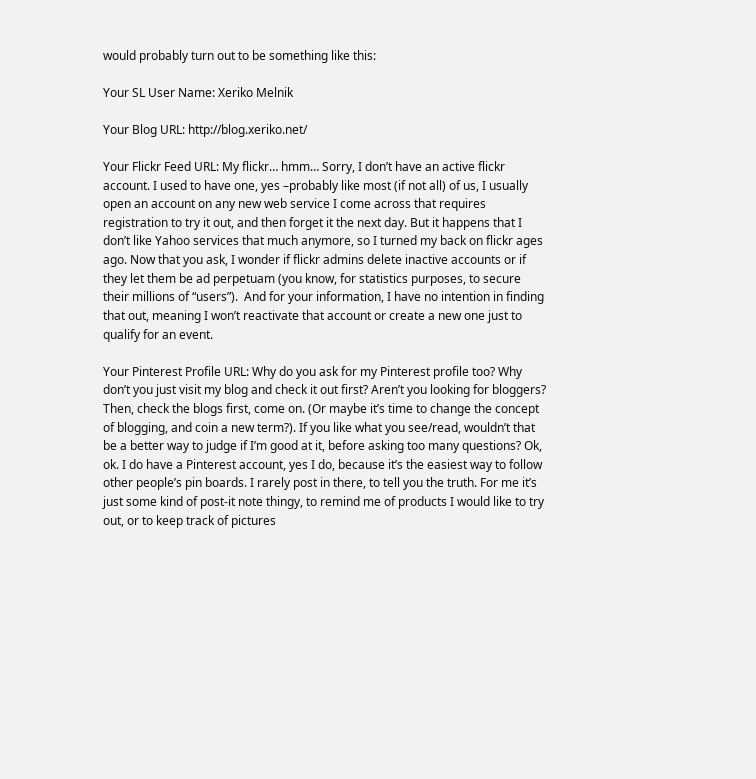would probably turn out to be something like this:

Your SL User Name: Xeriko Melnik

Your Blog URL: http://blog.xeriko.net/

Your Flickr Feed URL: My flickr… hmm… Sorry, I don’t have an active flickr account. I used to have one, yes –probably like most (if not all) of us, I usually open an account on any new web service I come across that requires registration to try it out, and then forget it the next day. But it happens that I don’t like Yahoo services that much anymore, so I turned my back on flickr ages ago. Now that you ask, I wonder if flickr admins delete inactive accounts or if they let them be ad perpetuam (you know, for statistics purposes, to secure their millions of “users”).  And for your information, I have no intention in finding that out, meaning I won’t reactivate that account or create a new one just to qualify for an event.

Your Pinterest Profile URL: Why do you ask for my Pinterest profile too? Why don’t you just visit my blog and check it out first? Aren’t you looking for bloggers? Then, check the blogs first, come on. (Or maybe it’s time to change the concept of blogging, and coin a new term?). If you like what you see/read, wouldn’t that be a better way to judge if I’m good at it, before asking too many questions? Ok, ok. I do have a Pinterest account, yes I do, because it’s the easiest way to follow other people’s pin boards. I rarely post in there, to tell you the truth. For me it’s just some kind of post-it note thingy, to remind me of products I would like to try out, or to keep track of pictures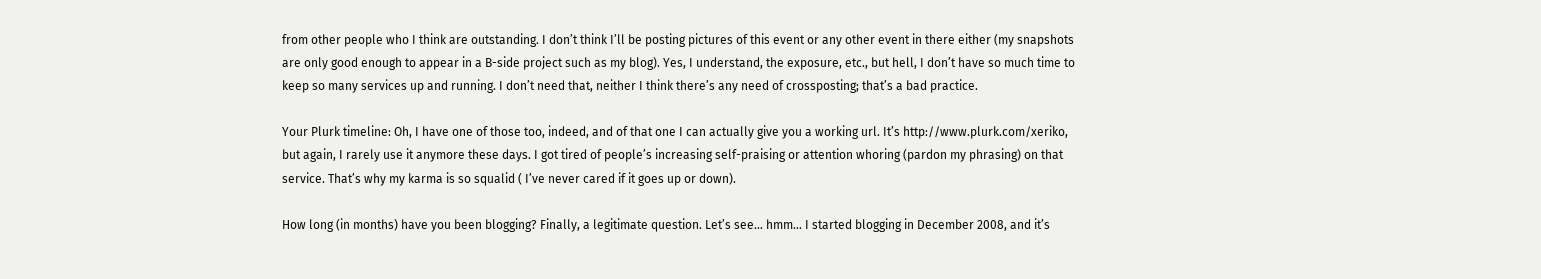from other people who I think are outstanding. I don’t think I’ll be posting pictures of this event or any other event in there either (my snapshots are only good enough to appear in a B-side project such as my blog). Yes, I understand, the exposure, etc., but hell, I don’t have so much time to keep so many services up and running. I don’t need that, neither I think there’s any need of crossposting; that’s a bad practice.

Your Plurk timeline: Oh, I have one of those too, indeed, and of that one I can actually give you a working url. It’s http://www.plurk.com/xeriko, but again, I rarely use it anymore these days. I got tired of people’s increasing self-praising or attention whoring (pardon my phrasing) on that service. That’s why my karma is so squalid ( I’ve never cared if it goes up or down).

How long (in months) have you been blogging? Finally, a legitimate question. Let’s see… hmm… I started blogging in December 2008, and it’s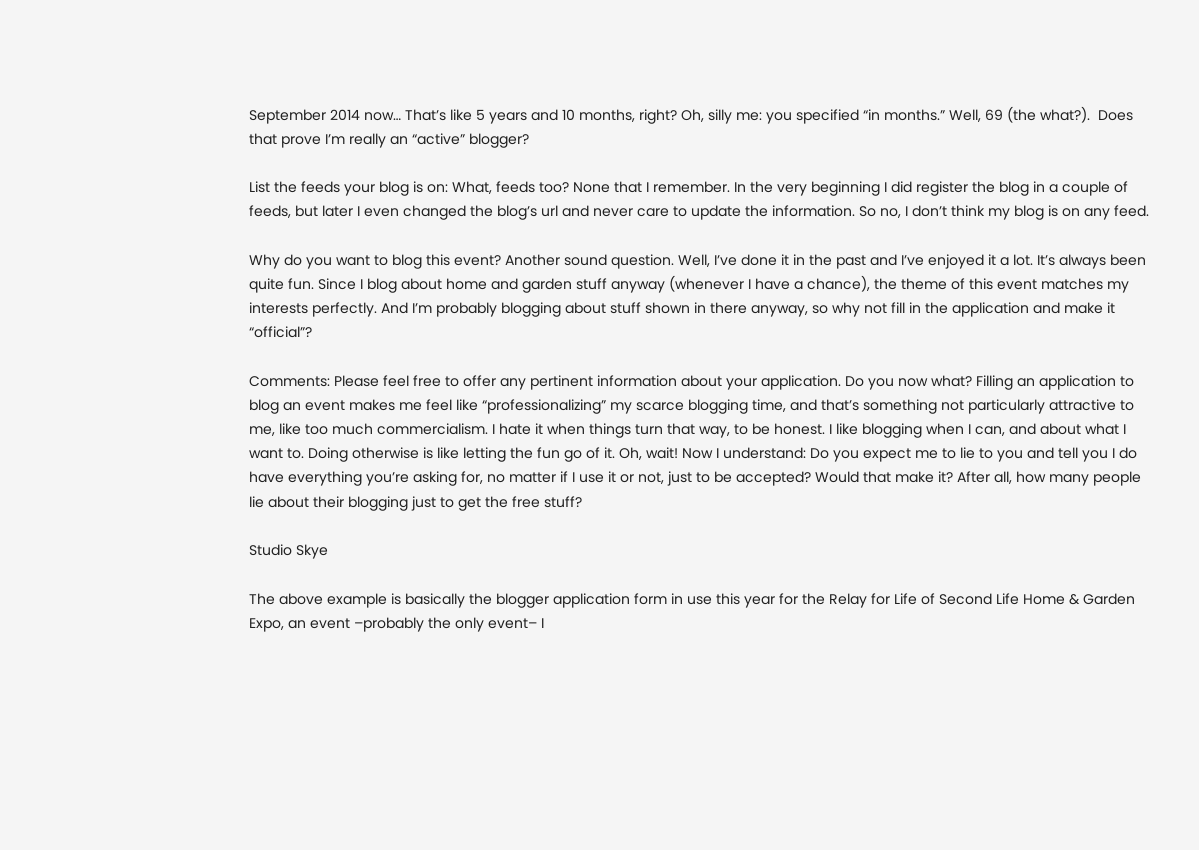September 2014 now… That’s like 5 years and 10 months, right? Oh, silly me: you specified “in months.” Well, 69 (the what?).  Does that prove I’m really an “active” blogger?

List the feeds your blog is on: What, feeds too? None that I remember. In the very beginning I did register the blog in a couple of feeds, but later I even changed the blog’s url and never care to update the information. So no, I don’t think my blog is on any feed.

Why do you want to blog this event? Another sound question. Well, I’ve done it in the past and I’ve enjoyed it a lot. It’s always been quite fun. Since I blog about home and garden stuff anyway (whenever I have a chance), the theme of this event matches my interests perfectly. And I’m probably blogging about stuff shown in there anyway, so why not fill in the application and make it “official”?

Comments: Please feel free to offer any pertinent information about your application. Do you now what? Filling an application to blog an event makes me feel like “professionalizing” my scarce blogging time, and that’s something not particularly attractive to me, like too much commercialism. I hate it when things turn that way, to be honest. I like blogging when I can, and about what I want to. Doing otherwise is like letting the fun go of it. Oh, wait! Now I understand: Do you expect me to lie to you and tell you I do have everything you’re asking for, no matter if I use it or not, just to be accepted? Would that make it? After all, how many people lie about their blogging just to get the free stuff?

Studio Skye

The above example is basically the blogger application form in use this year for the Relay for Life of Second Life Home & Garden Expo, an event –probably the only event– I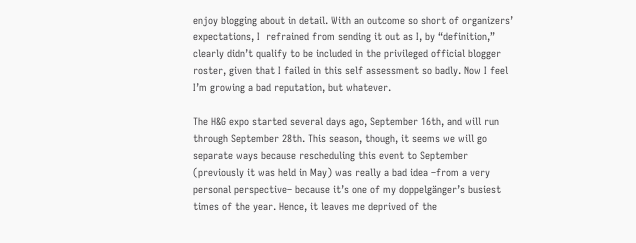enjoy blogging about in detail. With an outcome so short of organizers’ expectations, I  refrained from sending it out as I, by “definition,” clearly didn’t qualify to be included in the privileged official blogger roster, given that I failed in this self assessment so badly. Now I feel I’m growing a bad reputation, but whatever.

The H&G expo started several days ago, September 16th, and will run through September 28th. This season, though, it seems we will go separate ways because rescheduling this event to September (previously it was held in May) was really a bad idea –from a very personal perspective– because it’s one of my doppelgänger’s busiest times of the year. Hence, it leaves me deprived of the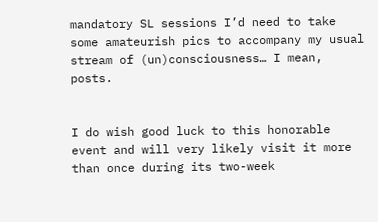mandatory SL sessions I’d need to take some amateurish pics to accompany my usual stream of (un)consciousness… I mean, posts.


I do wish good luck to this honorable event and will very likely visit it more than once during its two-week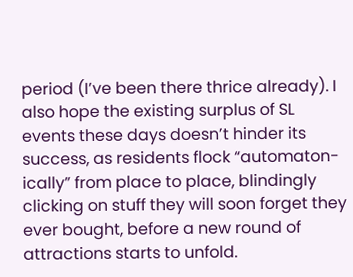period (I’ve been there thrice already). I also hope the existing surplus of SL events these days doesn’t hinder its success, as residents flock “automaton-ically” from place to place, blindingly clicking on stuff they will soon forget they ever bought, before a new round of attractions starts to unfold.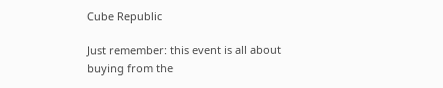Cube Republic

Just remember: this event is all about buying from the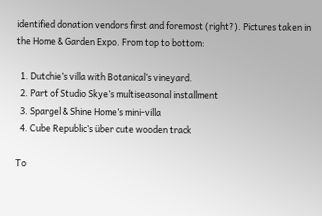identified donation vendors first and foremost (right?). Pictures taken in the Home & Garden Expo. From top to bottom:

  1. Dutchie’s villa with Botanical’s vineyard.
  2. Part of Studio Skye’s multiseasonal installment
  3. Spargel & Shine Home’s mini-villa
  4. Cube Republic’s über cute wooden track

To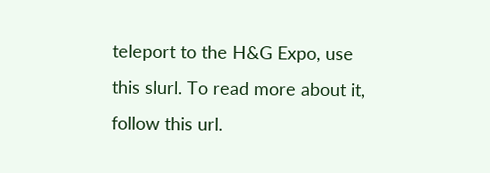teleport to the H&G Expo, use this slurl. To read more about it, follow this url.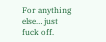For anything else… just fuck off.